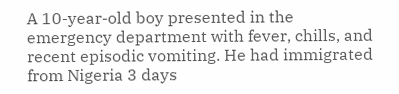A 10-year-old boy presented in the emergency department with fever, chills, and recent episodic vomiting. He had immigrated from Nigeria 3 days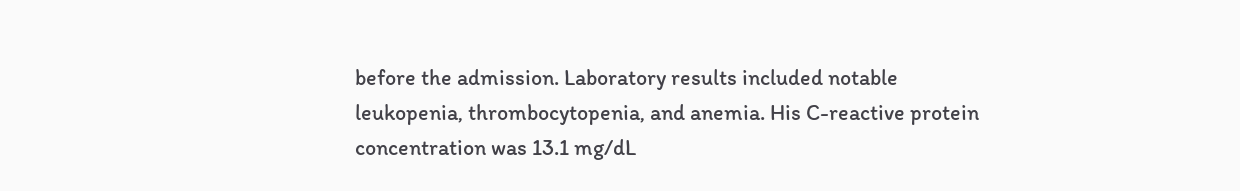before the admission. Laboratory results included notable leukopenia, thrombocytopenia, and anemia. His C-reactive protein concentration was 13.1 mg/dL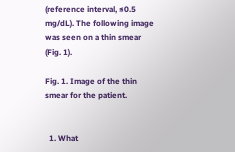(reference interval, ≤0.5 mg/dL). The following image was seen on a thin smear (Fig. 1).

Fig. 1. Image of the thin smear for the patient.


  1. What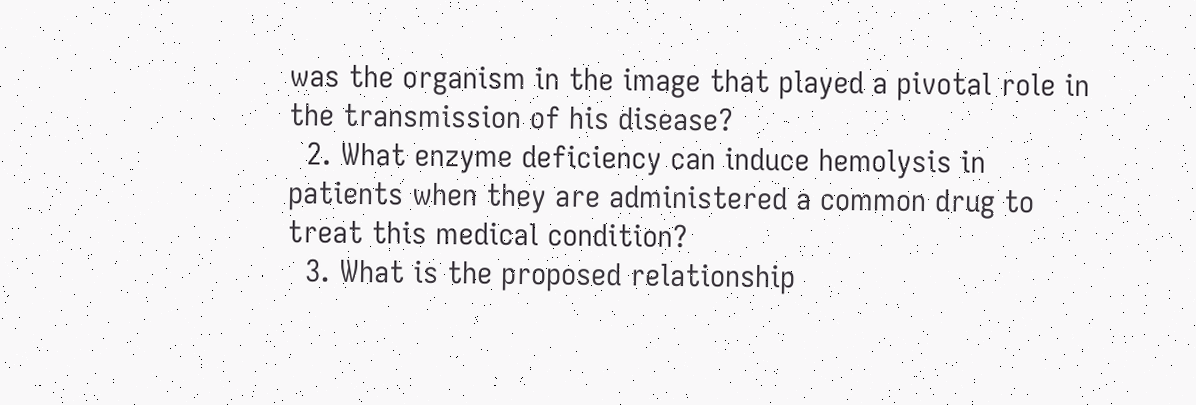was the organism in the image that played a pivotal role in the transmission of his disease?
  2. What enzyme deficiency can induce hemolysis in patients when they are administered a common drug to treat this medical condition?
  3. What is the proposed relationship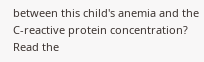between this child's anemia and the C-reactive protein concentration?
Read the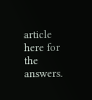article here for the answers.